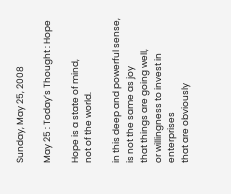Sunday, May 25, 2008

May 25 : Today’s Thought : Hope

Hope is a state of mind,
not of the world.

in this deep and powerful sense,
is not the same as joy
that things are going well,
or willingness to invest in enterprises
that are obviously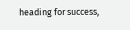heading for success,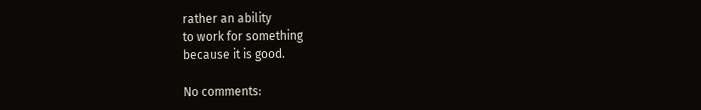rather an ability
to work for something
because it is good.

No comments: